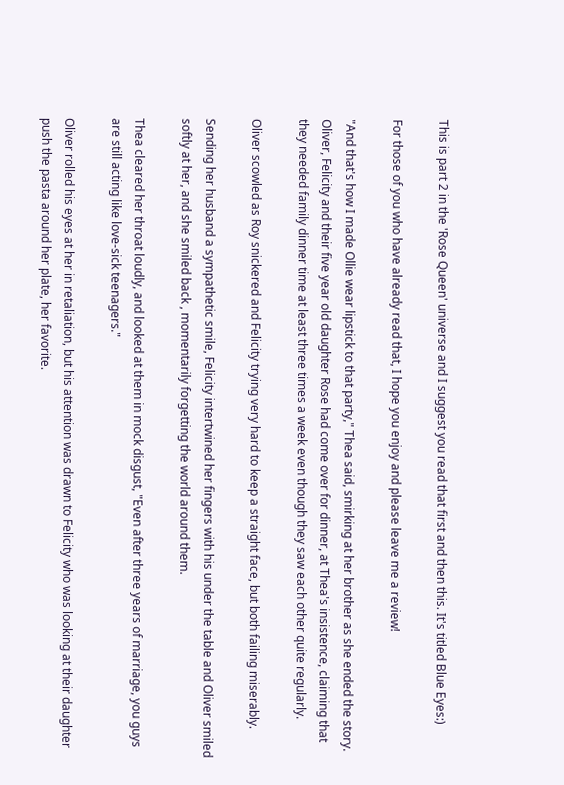This is part 2 in the 'Rose Queen' universe and I suggest you read that first and then this. It's titled Blue Eyes:)

For those of you who have already read that, I hope you enjoy and please leave me a review!

"And that's how I made Ollie wear lipstick to that party," Thea said, smirking at her brother as she ended the story. Oliver, Felicity and their five year old daughter Rose had come over for dinner, at Thea's insistence, claiming that they needed family dinner time at least three times a week even though they saw each other quite regularly.

Oliver scowled as Roy snickered and Felicity trying very hard to keep a straight face, but both failing miserably.

Sending her husband a sympathetic smile, Felicity intertwined her fingers with his under the table and Oliver smiled softly at her, and she smiled back , momentarily forgetting the world around them.

Thea cleared her throat loudly, and looked at them in mock disgust, "Even after three years of marriage, you guys are still acting like love-sick teenagers."

Oliver rolled his eyes at her in retaliation, but his attention was drawn to Felicity who was looking at their daughter push the pasta around her plate, her favorite.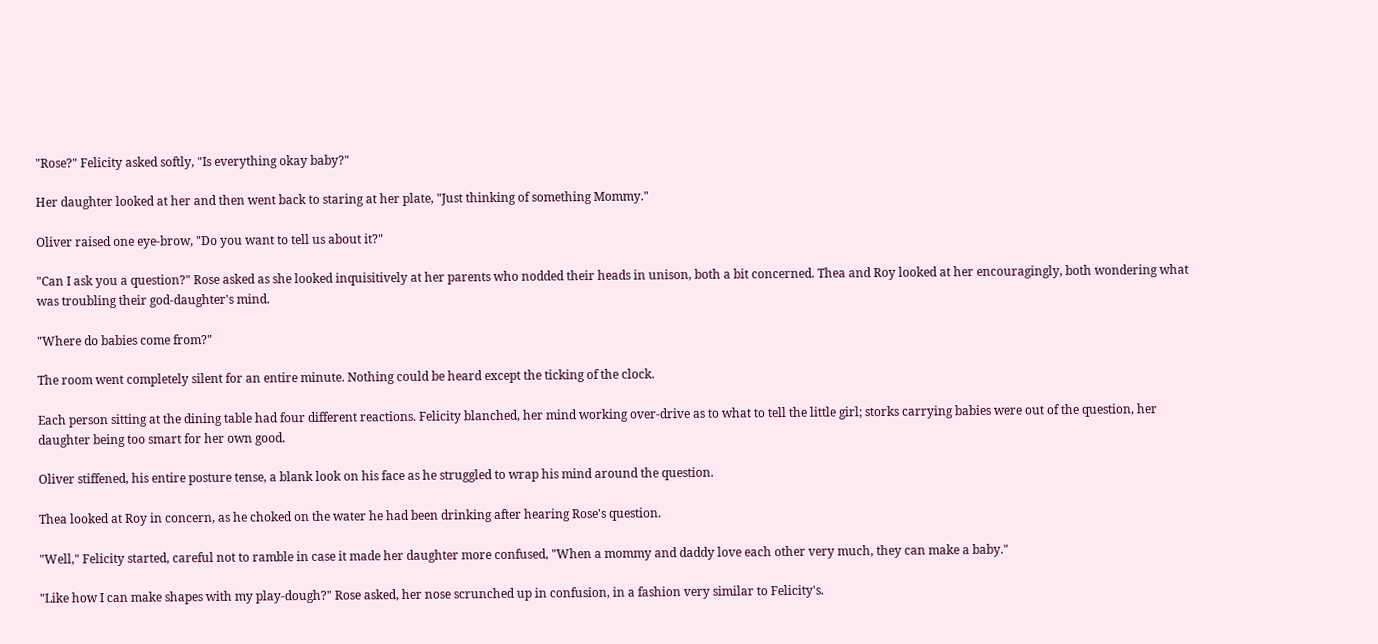"Rose?" Felicity asked softly, "Is everything okay baby?"

Her daughter looked at her and then went back to staring at her plate, "Just thinking of something Mommy."

Oliver raised one eye-brow, "Do you want to tell us about it?"

"Can I ask you a question?" Rose asked as she looked inquisitively at her parents who nodded their heads in unison, both a bit concerned. Thea and Roy looked at her encouragingly, both wondering what was troubling their god-daughter's mind.

"Where do babies come from?"

The room went completely silent for an entire minute. Nothing could be heard except the ticking of the clock.

Each person sitting at the dining table had four different reactions. Felicity blanched, her mind working over-drive as to what to tell the little girl; storks carrying babies were out of the question, her daughter being too smart for her own good.

Oliver stiffened, his entire posture tense, a blank look on his face as he struggled to wrap his mind around the question.

Thea looked at Roy in concern, as he choked on the water he had been drinking after hearing Rose's question.

"Well," Felicity started, careful not to ramble in case it made her daughter more confused, "When a mommy and daddy love each other very much, they can make a baby."

"Like how I can make shapes with my play-dough?" Rose asked, her nose scrunched up in confusion, in a fashion very similar to Felicity's.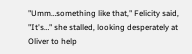"Umm…something like that," Felicity said, "It's…" she stalled, looking desperately at Oliver to help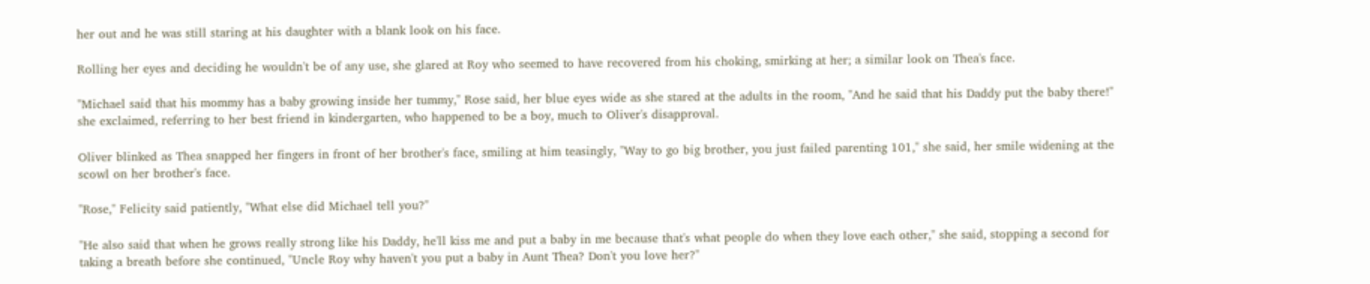her out and he was still staring at his daughter with a blank look on his face.

Rolling her eyes and deciding he wouldn't be of any use, she glared at Roy who seemed to have recovered from his choking, smirking at her; a similar look on Thea's face.

"Michael said that his mommy has a baby growing inside her tummy," Rose said, her blue eyes wide as she stared at the adults in the room, "And he said that his Daddy put the baby there!" she exclaimed, referring to her best friend in kindergarten, who happened to be a boy, much to Oliver's disapproval.

Oliver blinked as Thea snapped her fingers in front of her brother's face, smiling at him teasingly, "Way to go big brother, you just failed parenting 101," she said, her smile widening at the scowl on her brother's face.

"Rose," Felicity said patiently, "What else did Michael tell you?"

"He also said that when he grows really strong like his Daddy, he'll kiss me and put a baby in me because that's what people do when they love each other," she said, stopping a second for taking a breath before she continued, "Uncle Roy why haven't you put a baby in Aunt Thea? Don't you love her?"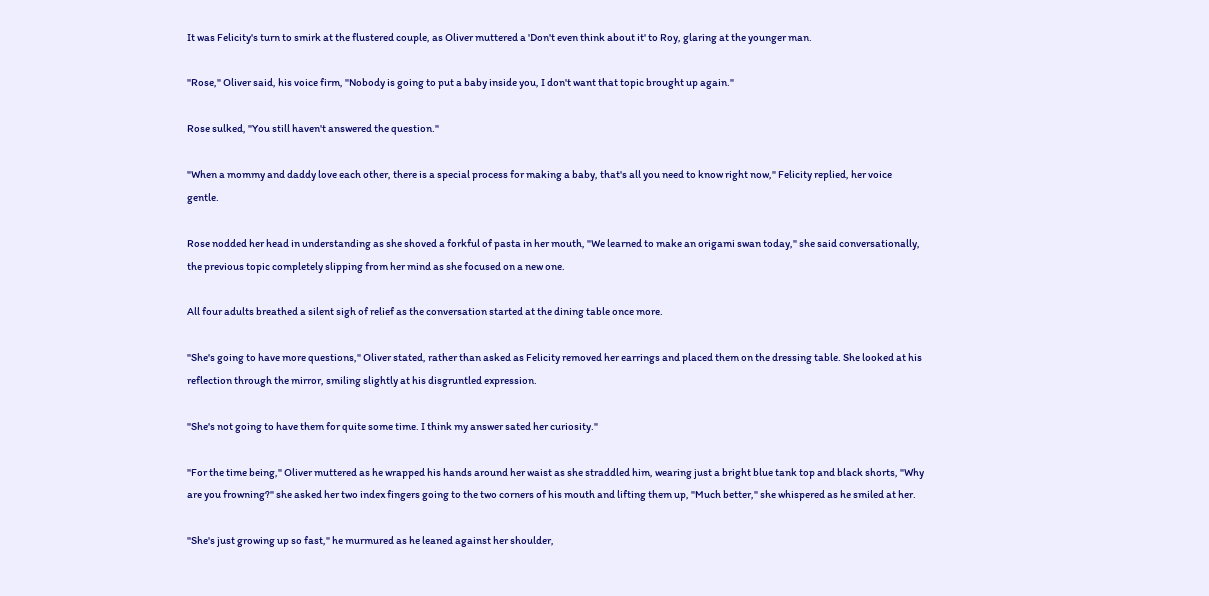It was Felicity's turn to smirk at the flustered couple, as Oliver muttered a 'Don't even think about it' to Roy, glaring at the younger man.

"Rose," Oliver said, his voice firm, "Nobody is going to put a baby inside you, I don't want that topic brought up again."

Rose sulked, "You still haven't answered the question."

"When a mommy and daddy love each other, there is a special process for making a baby, that's all you need to know right now," Felicity replied, her voice gentle.

Rose nodded her head in understanding as she shoved a forkful of pasta in her mouth, "We learned to make an origami swan today," she said conversationally, the previous topic completely slipping from her mind as she focused on a new one.

All four adults breathed a silent sigh of relief as the conversation started at the dining table once more.

"She's going to have more questions," Oliver stated, rather than asked as Felicity removed her earrings and placed them on the dressing table. She looked at his reflection through the mirror, smiling slightly at his disgruntled expression.

"She's not going to have them for quite some time. I think my answer sated her curiosity."

"For the time being," Oliver muttered as he wrapped his hands around her waist as she straddled him, wearing just a bright blue tank top and black shorts, "Why are you frowning?" she asked her two index fingers going to the two corners of his mouth and lifting them up, "Much better," she whispered as he smiled at her.

"She's just growing up so fast," he murmured as he leaned against her shoulder,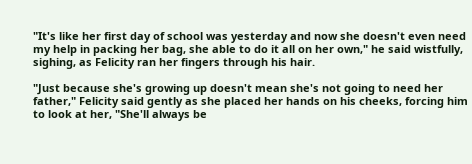"It's like her first day of school was yesterday and now she doesn't even need my help in packing her bag, she able to do it all on her own," he said wistfully, sighing, as Felicity ran her fingers through his hair.

"Just because she's growing up doesn't mean she's not going to need her father," Felicity said gently as she placed her hands on his cheeks, forcing him to look at her, "She'll always be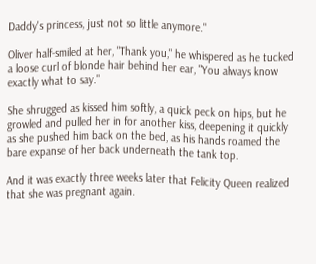Daddy's princess, just not so little anymore."

Oliver half-smiled at her, "Thank you," he whispered as he tucked a loose curl of blonde hair behind her ear, "You always know exactly what to say."

She shrugged as kissed him softly, a quick peck on hips, but he growled and pulled her in for another kiss, deepening it quickly as she pushed him back on the bed, as his hands roamed the bare expanse of her back underneath the tank top.

And it was exactly three weeks later that Felicity Queen realized that she was pregnant again.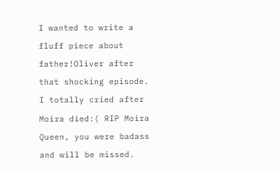I wanted to write a fluff piece about father!Oliver after that shocking episode. I totally cried after Moira died:( RIP Moira Queen, you were badass and will be missed.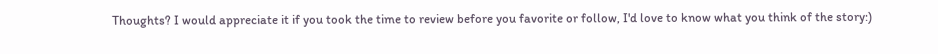Thoughts? I would appreciate it if you took the time to review before you favorite or follow, I'd love to know what you think of the story:)